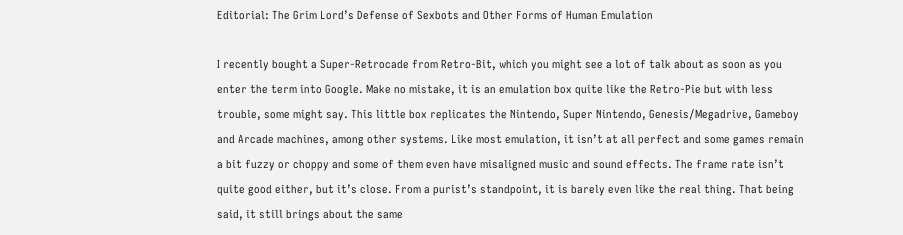Editorial: The Grim Lord’s Defense of Sexbots and Other Forms of Human Emulation

I recently bought a Super-Retrocade from Retro-Bit, which you might see a lot of talk about as soon as you enter the term into Google. Make no mistake, it is an emulation box quite like the Retro-Pie but with less trouble, some might say. This little box replicates the Nintendo, Super Nintendo, Genesis/Megadrive, Gameboy and Arcade machines, among other systems. Like most emulation, it isn’t at all perfect and some games remain a bit fuzzy or choppy and some of them even have misaligned music and sound effects. The frame rate isn’t quite good either, but it’s close. From a purist’s standpoint, it is barely even like the real thing. That being said, it still brings about the same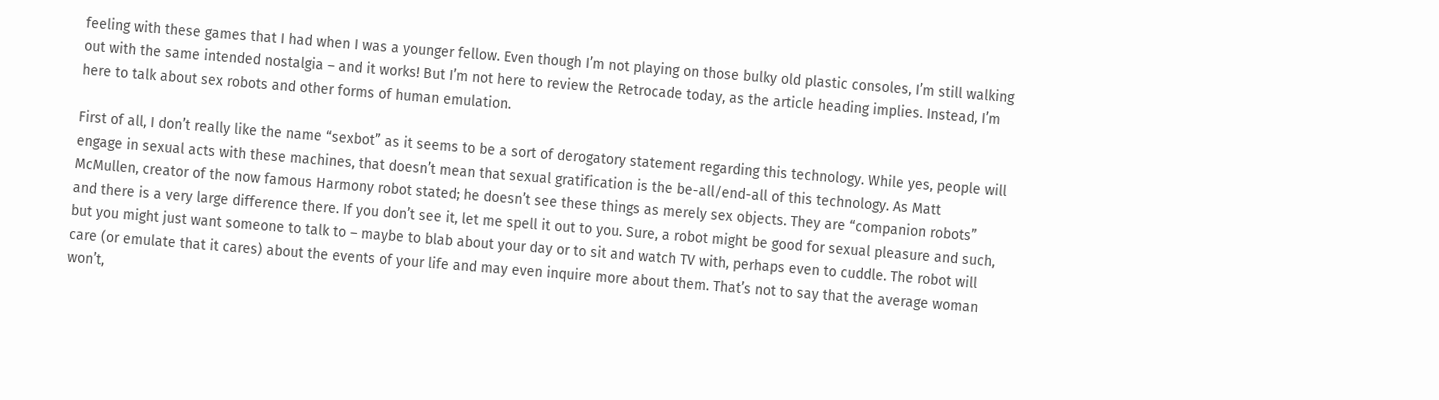feeling with these games that I had when I was a younger fellow. Even though I’m not playing on those bulky old plastic consoles, I’m still walking out with the same intended nostalgia – and it works! But I’m not here to review the Retrocade today, as the article heading implies. Instead, I’m here to talk about sex robots and other forms of human emulation.

First of all, I don’t really like the name “sexbot” as it seems to be a sort of derogatory statement regarding this technology. While yes, people will engage in sexual acts with these machines, that doesn’t mean that sexual gratification is the be-all/end-all of this technology. As Matt McMullen, creator of the now famous Harmony robot stated; he doesn’t see these things as merely sex objects. They are “companion robots” and there is a very large difference there. If you don’t see it, let me spell it out to you. Sure, a robot might be good for sexual pleasure and such, but you might just want someone to talk to – maybe to blab about your day or to sit and watch TV with, perhaps even to cuddle. The robot will care (or emulate that it cares) about the events of your life and may even inquire more about them. That’s not to say that the average woman won’t,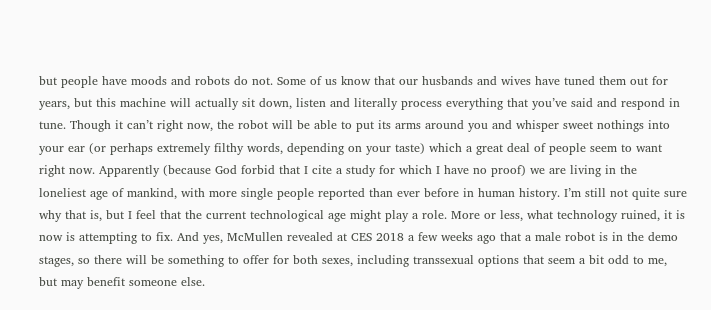but people have moods and robots do not. Some of us know that our husbands and wives have tuned them out for years, but this machine will actually sit down, listen and literally process everything that you’ve said and respond in tune. Though it can’t right now, the robot will be able to put its arms around you and whisper sweet nothings into your ear (or perhaps extremely filthy words, depending on your taste) which a great deal of people seem to want right now. Apparently (because God forbid that I cite a study for which I have no proof) we are living in the loneliest age of mankind, with more single people reported than ever before in human history. I’m still not quite sure why that is, but I feel that the current technological age might play a role. More or less, what technology ruined, it is now is attempting to fix. And yes, McMullen revealed at CES 2018 a few weeks ago that a male robot is in the demo stages, so there will be something to offer for both sexes, including transsexual options that seem a bit odd to me, but may benefit someone else.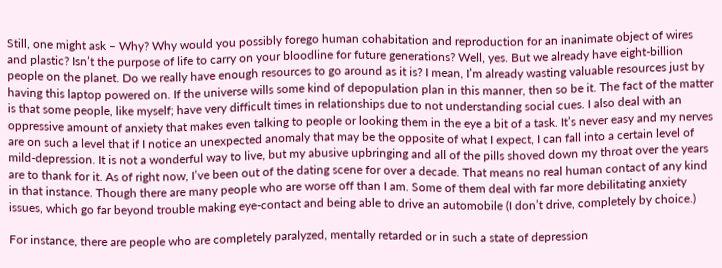Still, one might ask – Why? Why would you possibly forego human cohabitation and reproduction for an inanimate object of wires and plastic? Isn’t the purpose of life to carry on your bloodline for future generations? Well, yes. But we already have eight-billion people on the planet. Do we really have enough resources to go around as it is? I mean, I’m already wasting valuable resources just by having this laptop powered on. If the universe wills some kind of depopulation plan in this manner, then so be it. The fact of the matter is that some people, like myself; have very difficult times in relationships due to not understanding social cues. I also deal with an oppressive amount of anxiety that makes even talking to people or looking them in the eye a bit of a task. It’s never easy and my nerves are on such a level that if I notice an unexpected anomaly that may be the opposite of what I expect, I can fall into a certain level of mild-depression. It is not a wonderful way to live, but my abusive upbringing and all of the pills shoved down my throat over the years are to thank for it. As of right now, I’ve been out of the dating scene for over a decade. That means no real human contact of any kind in that instance. Though there are many people who are worse off than I am. Some of them deal with far more debilitating anxiety issues, which go far beyond trouble making eye-contact and being able to drive an automobile (I don’t drive, completely by choice.)

For instance, there are people who are completely paralyzed, mentally retarded or in such a state of depression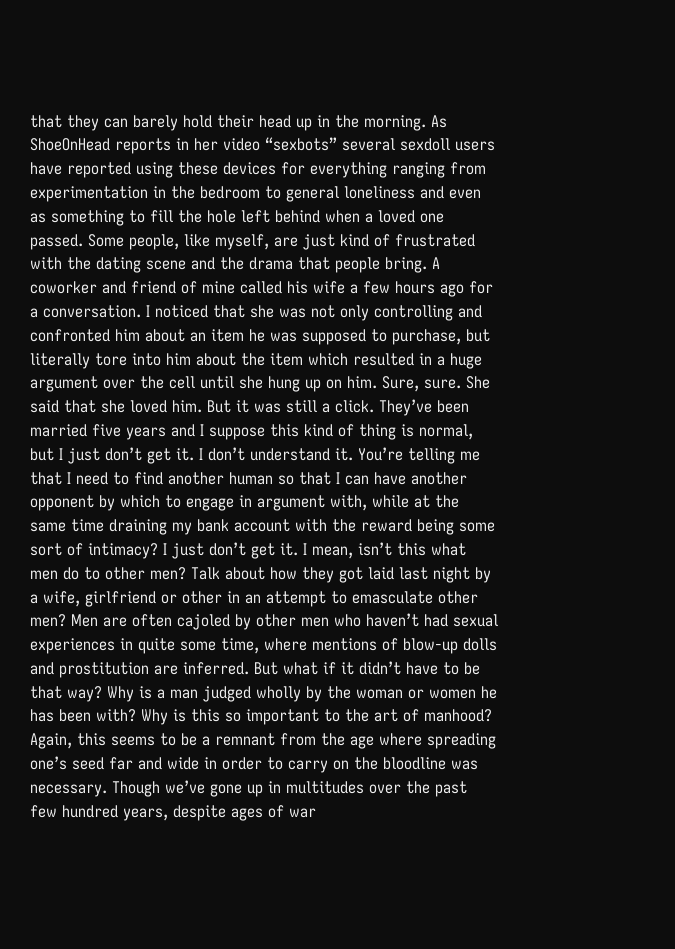that they can barely hold their head up in the morning. As ShoeOnHead reports in her video “sexbots” several sexdoll users have reported using these devices for everything ranging from experimentation in the bedroom to general loneliness and even as something to fill the hole left behind when a loved one passed. Some people, like myself, are just kind of frustrated with the dating scene and the drama that people bring. A coworker and friend of mine called his wife a few hours ago for a conversation. I noticed that she was not only controlling and confronted him about an item he was supposed to purchase, but literally tore into him about the item which resulted in a huge argument over the cell until she hung up on him. Sure, sure. She said that she loved him. But it was still a click. They’ve been married five years and I suppose this kind of thing is normal, but I just don’t get it. I don’t understand it. You’re telling me that I need to find another human so that I can have another opponent by which to engage in argument with, while at the same time draining my bank account with the reward being some sort of intimacy? I just don’t get it. I mean, isn’t this what men do to other men? Talk about how they got laid last night by a wife, girlfriend or other in an attempt to emasculate other men? Men are often cajoled by other men who haven’t had sexual experiences in quite some time, where mentions of blow-up dolls and prostitution are inferred. But what if it didn’t have to be that way? Why is a man judged wholly by the woman or women he has been with? Why is this so important to the art of manhood? Again, this seems to be a remnant from the age where spreading one’s seed far and wide in order to carry on the bloodline was necessary. Though we’ve gone up in multitudes over the past few hundred years, despite ages of war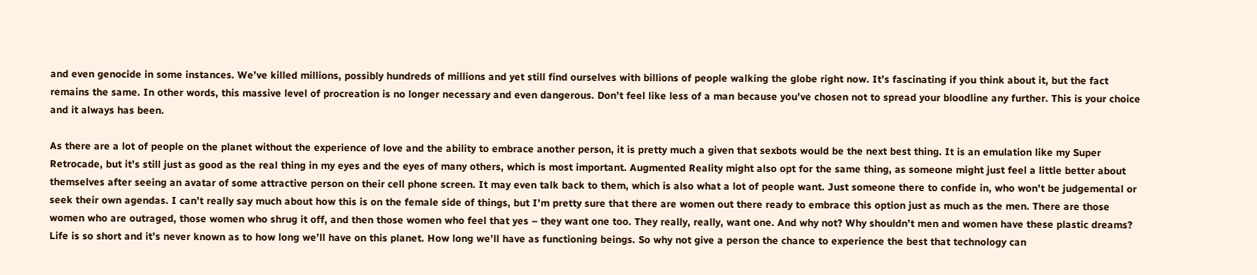and even genocide in some instances. We’ve killed millions, possibly hundreds of millions and yet still find ourselves with billions of people walking the globe right now. It’s fascinating if you think about it, but the fact remains the same. In other words, this massive level of procreation is no longer necessary and even dangerous. Don’t feel like less of a man because you’ve chosen not to spread your bloodline any further. This is your choice and it always has been.

As there are a lot of people on the planet without the experience of love and the ability to embrace another person, it is pretty much a given that sexbots would be the next best thing. It is an emulation like my Super Retrocade, but it’s still just as good as the real thing in my eyes and the eyes of many others, which is most important. Augmented Reality might also opt for the same thing, as someone might just feel a little better about themselves after seeing an avatar of some attractive person on their cell phone screen. It may even talk back to them, which is also what a lot of people want. Just someone there to confide in, who won’t be judgemental or seek their own agendas. I can’t really say much about how this is on the female side of things, but I’m pretty sure that there are women out there ready to embrace this option just as much as the men. There are those women who are outraged, those women who shrug it off, and then those women who feel that yes – they want one too. They really, really, want one. And why not? Why shouldn’t men and women have these plastic dreams? Life is so short and it’s never known as to how long we’ll have on this planet. How long we’ll have as functioning beings. So why not give a person the chance to experience the best that technology can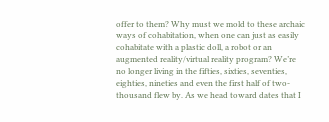offer to them? Why must we mold to these archaic ways of cohabitation, when one can just as easily cohabitate with a plastic doll, a robot or an augmented reality/virtual reality program? We’re no longer living in the fifties, sixties, seventies, eighties, nineties and even the first half of two-thousand flew by. As we head toward dates that I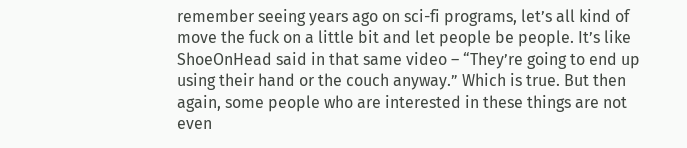remember seeing years ago on sci-fi programs, let’s all kind of move the fuck on a little bit and let people be people. It’s like ShoeOnHead said in that same video – “They’re going to end up using their hand or the couch anyway.” Which is true. But then again, some people who are interested in these things are not even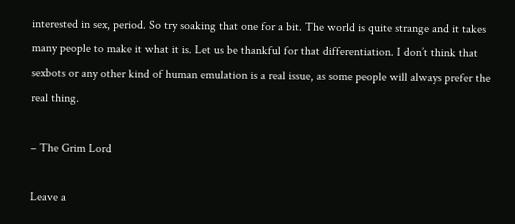interested in sex, period. So try soaking that one for a bit. The world is quite strange and it takes many people to make it what it is. Let us be thankful for that differentiation. I don’t think that sexbots or any other kind of human emulation is a real issue, as some people will always prefer the real thing.

– The Grim Lord

Leave a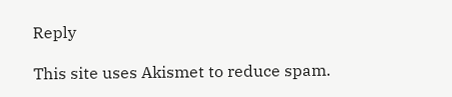Reply

This site uses Akismet to reduce spam.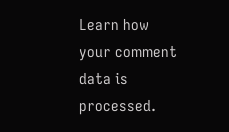Learn how your comment data is processed.